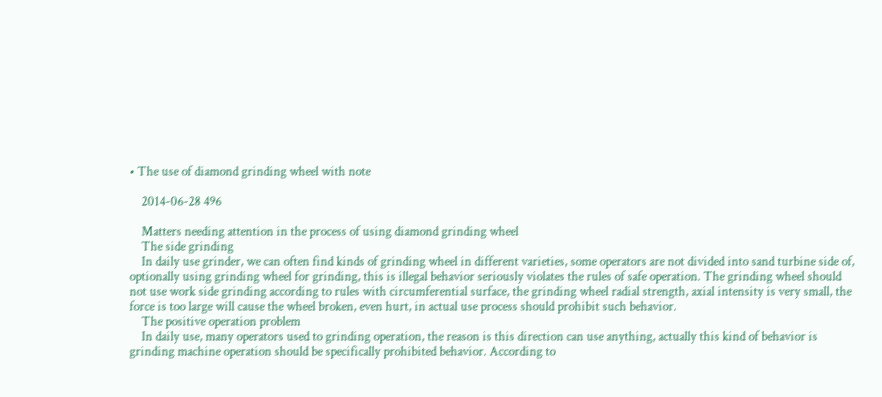• The use of diamond grinding wheel with note

    2014-06-28 496

    Matters needing attention in the process of using diamond grinding wheel
    The side grinding
    In daily use grinder, we can often find kinds of grinding wheel in different varieties, some operators are not divided into sand turbine side of, optionally using grinding wheel for grinding, this is illegal behavior seriously violates the rules of safe operation. The grinding wheel should not use work side grinding according to rules with circumferential surface, the grinding wheel radial strength, axial intensity is very small, the force is too large will cause the wheel broken, even hurt, in actual use process should prohibit such behavior.
    The positive operation problem
    In daily use, many operators used to grinding operation, the reason is this direction can use anything, actually this kind of behavior is grinding machine operation should be specifically prohibited behavior. According to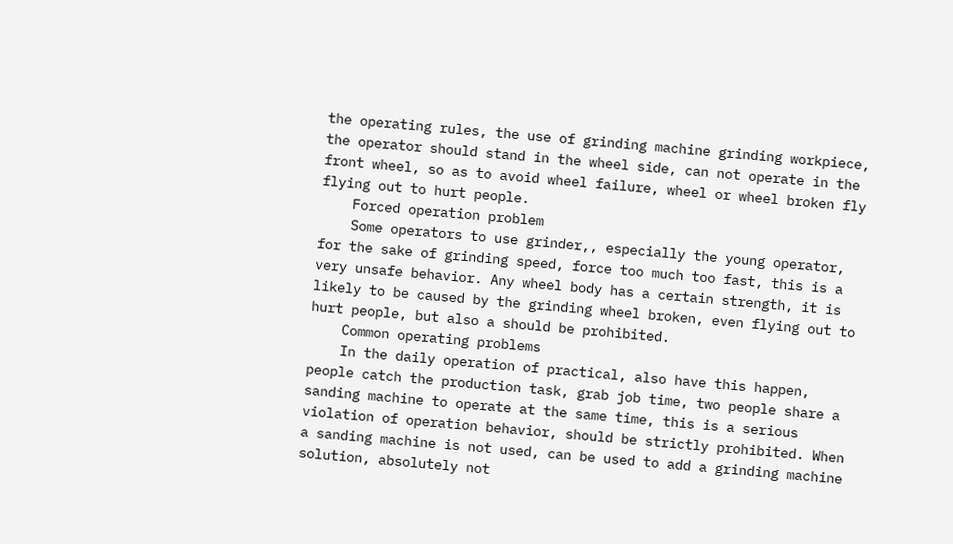the operating rules, the use of grinding machine grinding workpiece, the operator should stand in the wheel side, can not operate in the front wheel, so as to avoid wheel failure, wheel or wheel broken fly flying out to hurt people.
    Forced operation problem
    Some operators to use grinder,, especially the young operator, for the sake of grinding speed, force too much too fast, this is a very unsafe behavior. Any wheel body has a certain strength, it is likely to be caused by the grinding wheel broken, even flying out to hurt people, but also a should be prohibited.
    Common operating problems
    In the daily operation of practical, also have this happen, people catch the production task, grab job time, two people share a sanding machine to operate at the same time, this is a serious violation of operation behavior, should be strictly prohibited. When a sanding machine is not used, can be used to add a grinding machine solution, absolutely not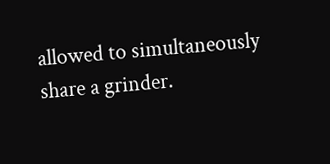allowed to simultaneously share a grinder.